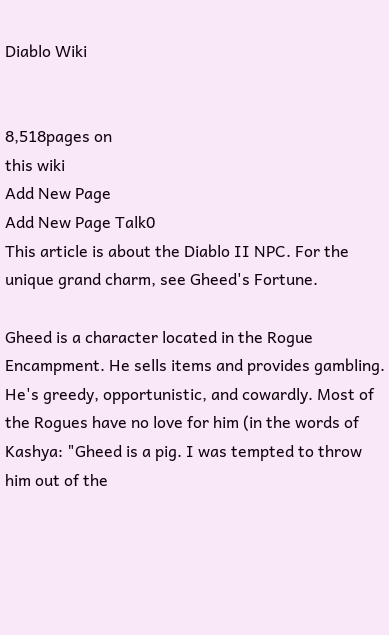Diablo Wiki


8,518pages on
this wiki
Add New Page
Add New Page Talk0
This article is about the Diablo II NPC. For the unique grand charm, see Gheed's Fortune.

Gheed is a character located in the Rogue Encampment. He sells items and provides gambling. He's greedy, opportunistic, and cowardly. Most of the Rogues have no love for him (in the words of Kashya: "Gheed is a pig. I was tempted to throw him out of the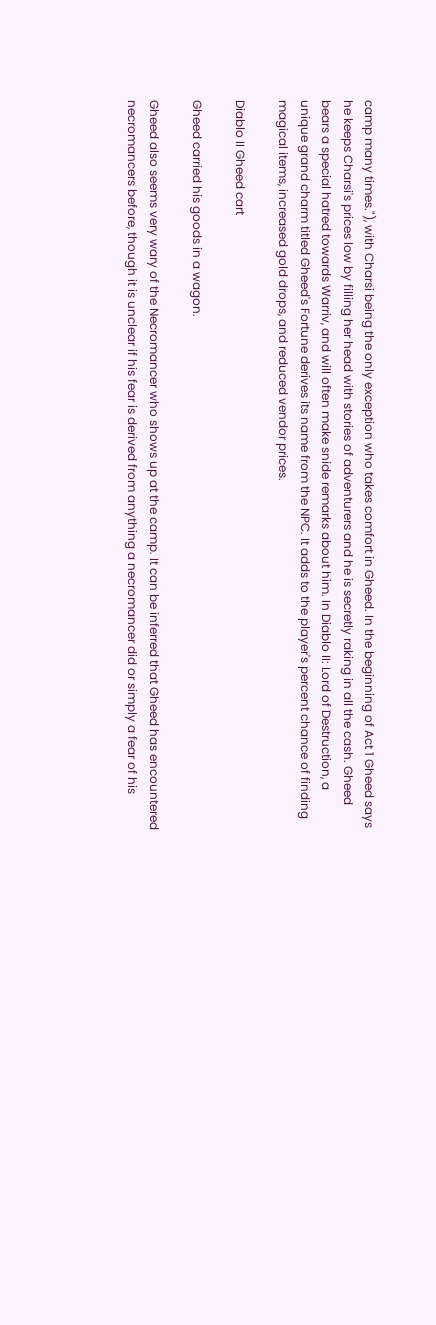camp many times."), with Charsi being the only exception who takes comfort in Gheed. In the beginning of Act 1 Gheed says he keeps Charsi's prices low by filling her head with stories of adventurers and he is secretly raking in all the cash. Gheed bears a special hatred towards Warriv, and will often make snide remarks about him. In Diablo II: Lord of Destruction, a unique grand charm titled Gheed's Fortune derives its name from the NPC. It adds to the player's percent chance of finding magical items, increased gold drops, and reduced vendor prices.

Diablo II Gheed cart

Gheed carried his goods in a wagon.

Gheed also seems very wary of the Necromancer who shows up at the camp. It can be inferred that Gheed has encountered necromancers before, though it is unclear if his fear is derived from anything a necromancer did or simply a fear of his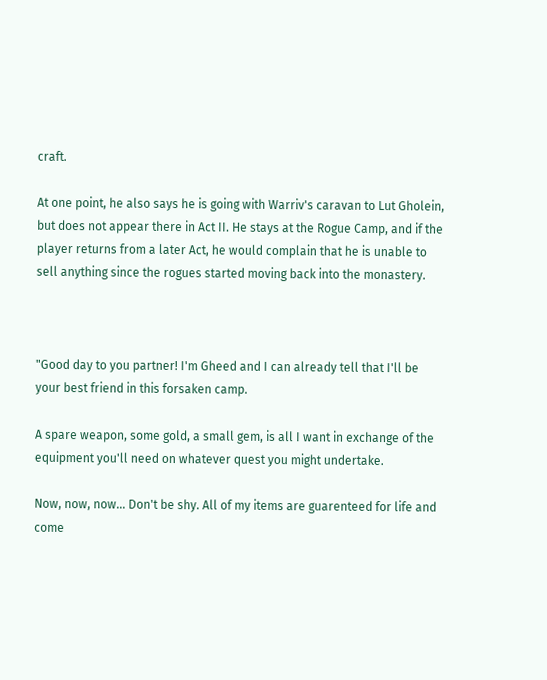craft.

At one point, he also says he is going with Warriv's caravan to Lut Gholein, but does not appear there in Act II. He stays at the Rogue Camp, and if the player returns from a later Act, he would complain that he is unable to sell anything since the rogues started moving back into the monastery.



"Good day to you partner! I'm Gheed and I can already tell that I'll be your best friend in this forsaken camp.

A spare weapon, some gold, a small gem, is all I want in exchange of the equipment you'll need on whatever quest you might undertake.

Now, now, now... Don't be shy. All of my items are guarenteed for life and come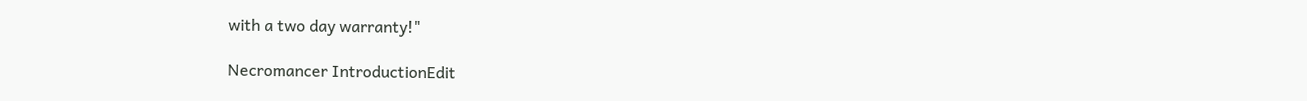with a two day warranty!"

Necromancer IntroductionEdit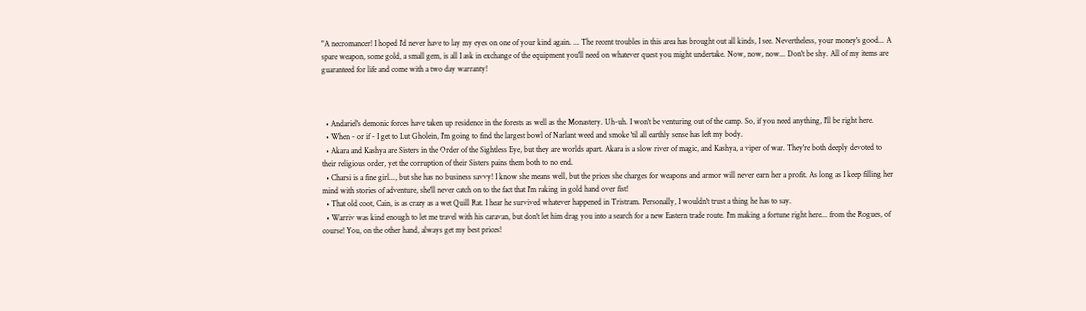"A necromancer! I hoped I'd never have to lay my eyes on one of your kind again. ... The recent troubles in this area has brought out all kinds, I see. Nevertheless, your money's good... A spare weapon, some gold, a small gem, is all I ask in exchange of the equipment you'll need on whatever quest you might undertake. Now, now, now... Don't be shy. All of my items are guaranteed for life and come with a two day warranty!



  • Andariel's demonic forces have taken up residence in the forests as well as the Monastery. Uh-uh. I won't be venturing out of the camp. So, if you need anything, I'll be right here.
  • When - or if - I get to Lut Gholein, I'm going to find the largest bowl of Narlant weed and smoke 'til all earthly sense has left my body.
  • Akara and Kashya are Sisters in the Order of the Sightless Eye, but they are worlds apart. Akara is a slow river of magic, and Kashya, a viper of war. They're both deeply devoted to their religious order, yet the corruption of their Sisters pains them both to no end.
  • Charsi is a fine girl..., but she has no business savvy! I know she means well, but the prices she charges for weapons and armor will never earn her a profit. As long as I keep filling her mind with stories of adventure, she'll never catch on to the fact that I'm raking in gold hand over fist!
  • That old coot, Cain, is as crazy as a wet Quill Rat. I hear he survived whatever happened in Tristram. Personally, I wouldn't trust a thing he has to say.
  • Warriv was kind enough to let me travel with his caravan, but don't let him drag you into a search for a new Eastern trade route. I'm making a fortune right here... from the Rogues, of course! You, on the other hand, always get my best prices!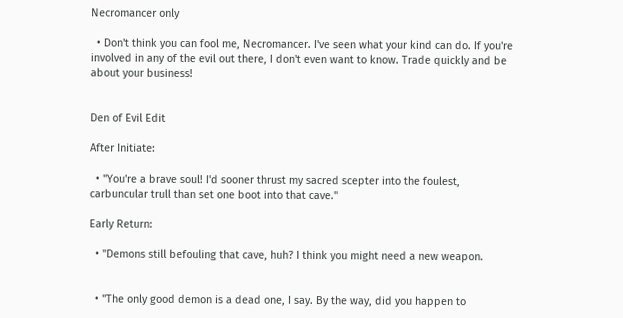Necromancer only

  • Don't think you can fool me, Necromancer. I've seen what your kind can do. If you're involved in any of the evil out there, I don't even want to know. Trade quickly and be about your business!


Den of Evil Edit

After Initiate:

  • "You're a brave soul! I'd sooner thrust my sacred scepter into the foulest, carbuncular trull than set one boot into that cave."

Early Return:

  • "Demons still befouling that cave, huh? I think you might need a new weapon.


  • "The only good demon is a dead one, I say. By the way, did you happen to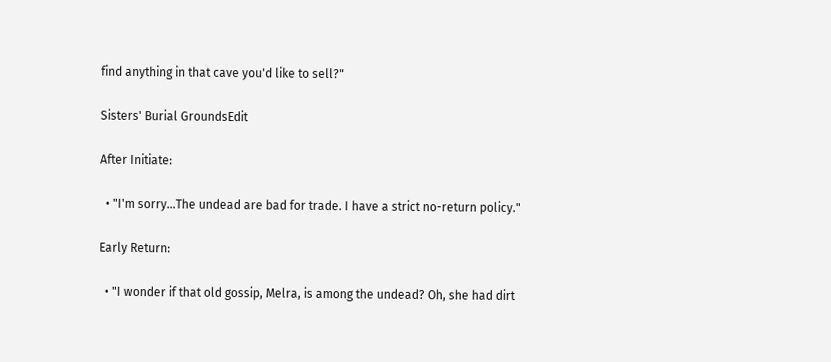find anything in that cave you'd like to sell?"

Sisters' Burial GroundsEdit

After Initiate:

  • "I'm sorry...The undead are bad for trade. I have a strict no-return policy."

Early Return:

  • "I wonder if that old gossip, Melra, is among the undead? Oh, she had dirt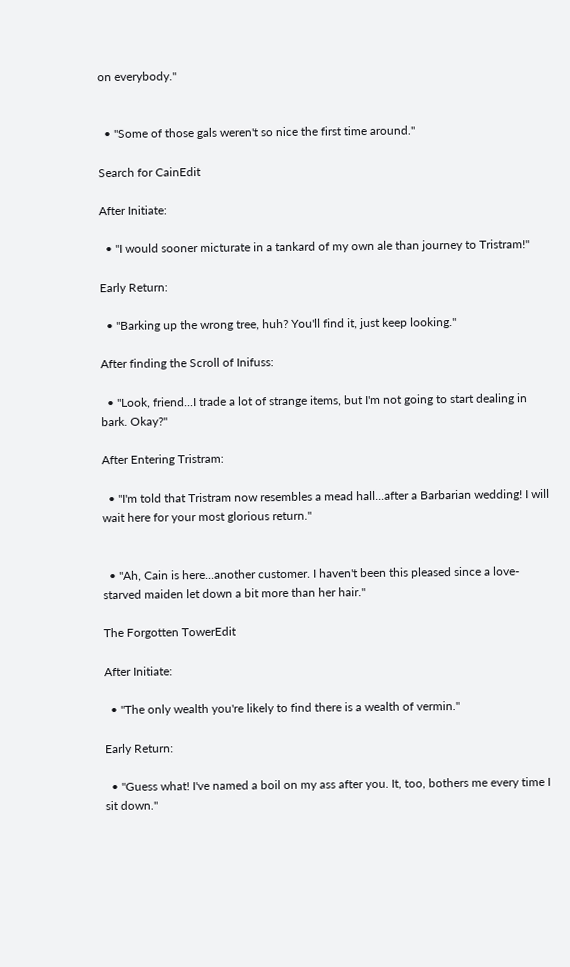on everybody."


  • "Some of those gals weren't so nice the first time around."

Search for CainEdit

After Initiate:

  • "I would sooner micturate in a tankard of my own ale than journey to Tristram!"

Early Return:

  • "Barking up the wrong tree, huh? You'll find it, just keep looking."

After finding the Scroll of Inifuss:

  • "Look, friend...I trade a lot of strange items, but I'm not going to start dealing in bark. Okay?"

After Entering Tristram:

  • "I'm told that Tristram now resembles a mead hall...after a Barbarian wedding! I will wait here for your most glorious return."


  • "Ah, Cain is here...another customer. I haven't been this pleased since a love-starved maiden let down a bit more than her hair."

The Forgotten TowerEdit

After Initiate:

  • "The only wealth you're likely to find there is a wealth of vermin."

Early Return:

  • "Guess what! I've named a boil on my ass after you. It, too, bothers me every time I sit down."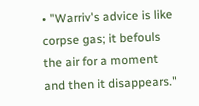• "Warriv's advice is like corpse gas; it befouls the air for a moment and then it disappears."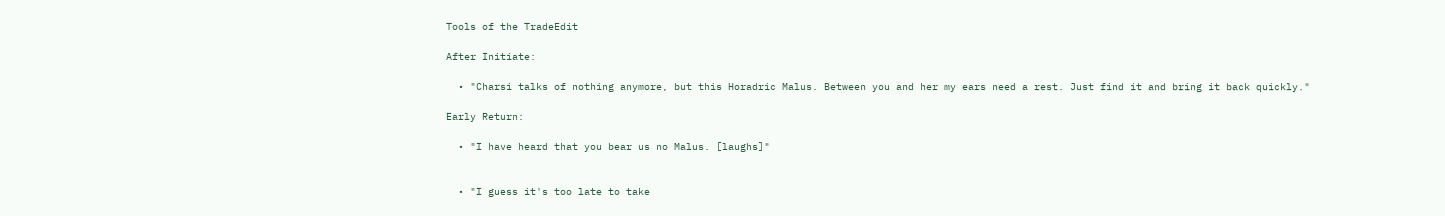Tools of the TradeEdit

After Initiate:

  • "Charsi talks of nothing anymore, but this Horadric Malus. Between you and her my ears need a rest. Just find it and bring it back quickly."

Early Return:

  • "I have heard that you bear us no Malus. [laughs]"


  • "I guess it's too late to take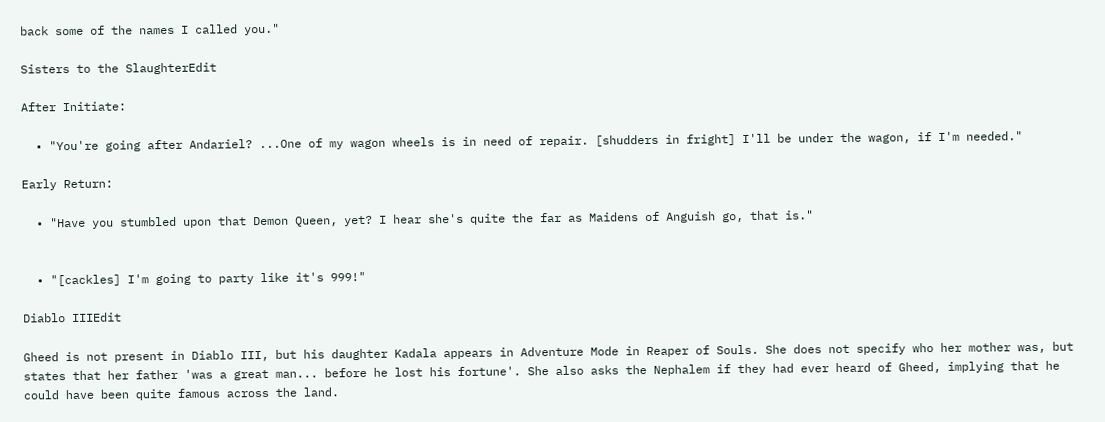back some of the names I called you."

Sisters to the SlaughterEdit

After Initiate:

  • "You're going after Andariel? ...One of my wagon wheels is in need of repair. [shudders in fright] I'll be under the wagon, if I'm needed."

Early Return:

  • "Have you stumbled upon that Demon Queen, yet? I hear she's quite the far as Maidens of Anguish go, that is."


  • "[cackles] I'm going to party like it's 999!"

Diablo IIIEdit

Gheed is not present in Diablo III, but his daughter Kadala appears in Adventure Mode in Reaper of Souls. She does not specify who her mother was, but states that her father 'was a great man... before he lost his fortune'. She also asks the Nephalem if they had ever heard of Gheed, implying that he could have been quite famous across the land.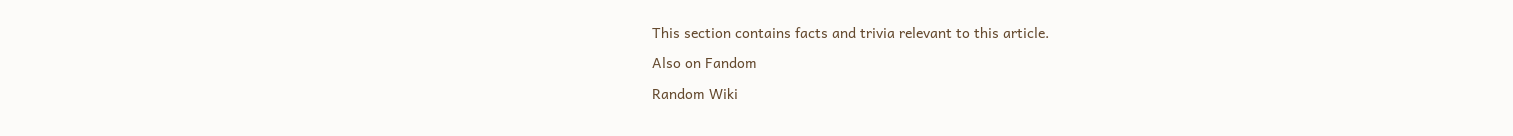This section contains facts and trivia relevant to this article.

Also on Fandom

Random Wiki